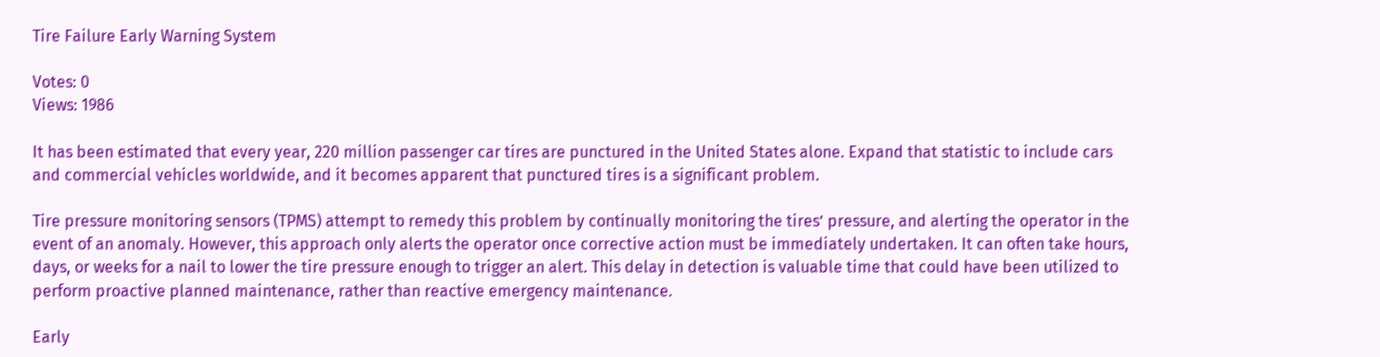Tire Failure Early Warning System

Votes: 0
Views: 1986

It has been estimated that every year, 220 million passenger car tires are punctured in the United States alone. Expand that statistic to include cars and commercial vehicles worldwide, and it becomes apparent that punctured tires is a significant problem.

Tire pressure monitoring sensors (TPMS) attempt to remedy this problem by continually monitoring the tires’ pressure, and alerting the operator in the event of an anomaly. However, this approach only alerts the operator once corrective action must be immediately undertaken. It can often take hours, days, or weeks for a nail to lower the tire pressure enough to trigger an alert. This delay in detection is valuable time that could have been utilized to perform proactive planned maintenance, rather than reactive emergency maintenance.

Early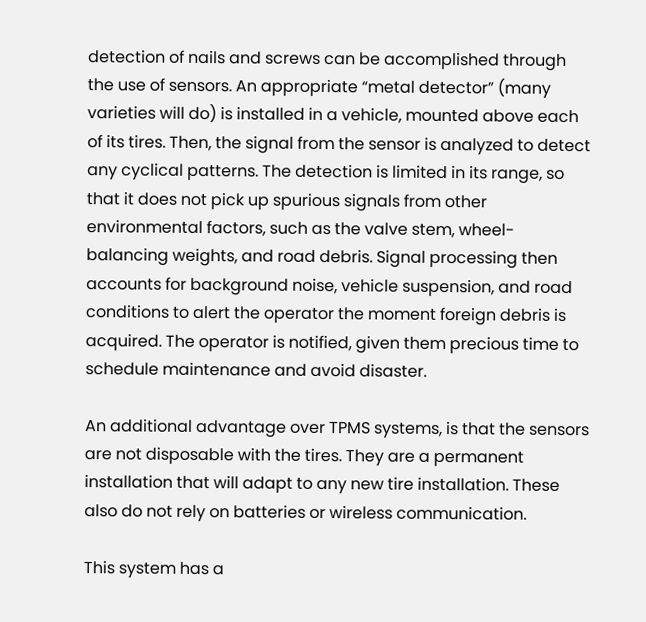detection of nails and screws can be accomplished through the use of sensors. An appropriate “metal detector” (many varieties will do) is installed in a vehicle, mounted above each of its tires. Then, the signal from the sensor is analyzed to detect any cyclical patterns. The detection is limited in its range, so that it does not pick up spurious signals from other environmental factors, such as the valve stem, wheel-balancing weights, and road debris. Signal processing then accounts for background noise, vehicle suspension, and road conditions to alert the operator the moment foreign debris is acquired. The operator is notified, given them precious time to schedule maintenance and avoid disaster.

An additional advantage over TPMS systems, is that the sensors are not disposable with the tires. They are a permanent installation that will adapt to any new tire installation. These also do not rely on batteries or wireless communication.

This system has a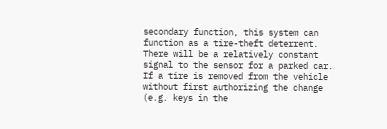secondary function, this system can function as a tire-theft deterrent. There will be a relatively constant signal to the sensor for a parked car. If a tire is removed from the vehicle without first authorizing the change (e.g. keys in the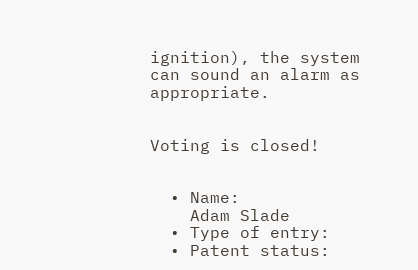ignition), the system can sound an alarm as appropriate.


Voting is closed!


  • Name:
    Adam Slade
  • Type of entry:
  • Patent status: